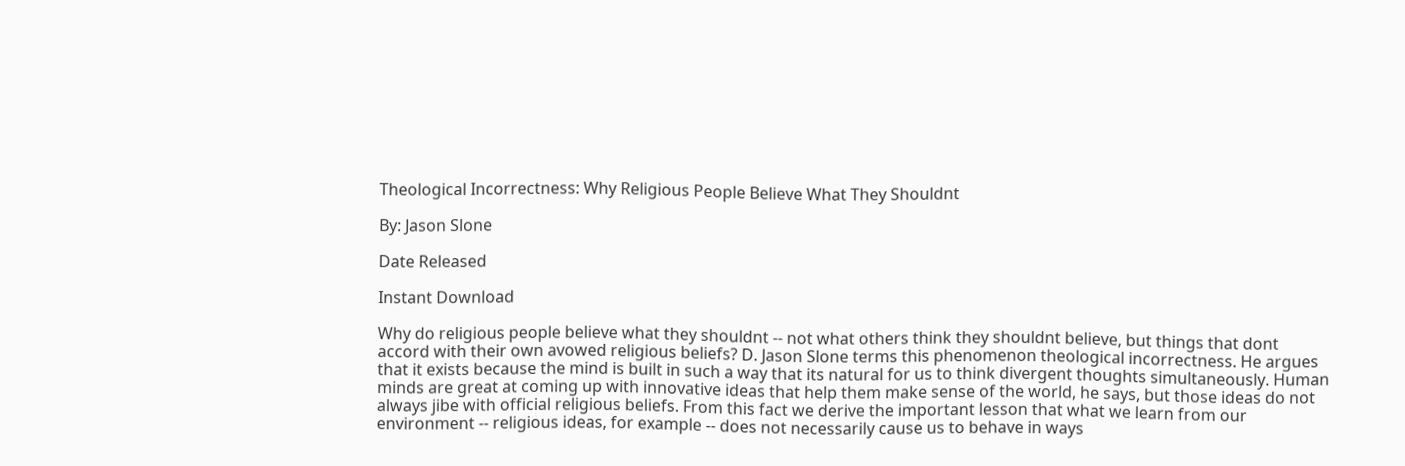Theological Incorrectness: Why Religious People Believe What They Shouldnt

By: Jason Slone

Date Released

Instant Download

Why do religious people believe what they shouldnt -- not what others think they shouldnt believe, but things that dont accord with their own avowed religious beliefs? D. Jason Slone terms this phenomenon theological incorrectness. He argues that it exists because the mind is built in such a way that its natural for us to think divergent thoughts simultaneously. Human minds are great at coming up with innovative ideas that help them make sense of the world, he says, but those ideas do not always jibe with official religious beliefs. From this fact we derive the important lesson that what we learn from our environment -- religious ideas, for example -- does not necessarily cause us to behave in ways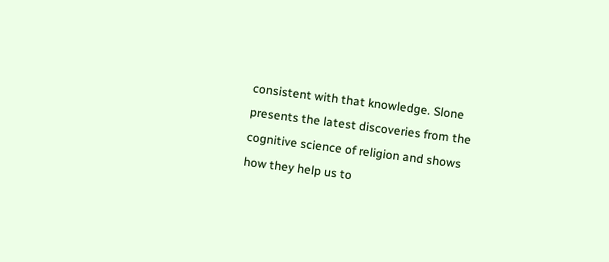consistent with that knowledge. Slone presents the latest discoveries from the cognitive science of religion and shows how they help us to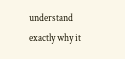understand exactly why it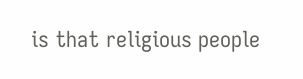is that religious people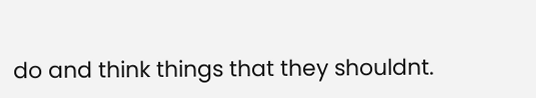do and think things that they shouldnt.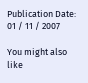Publication Date:
01 / 11 / 2007

You might also like